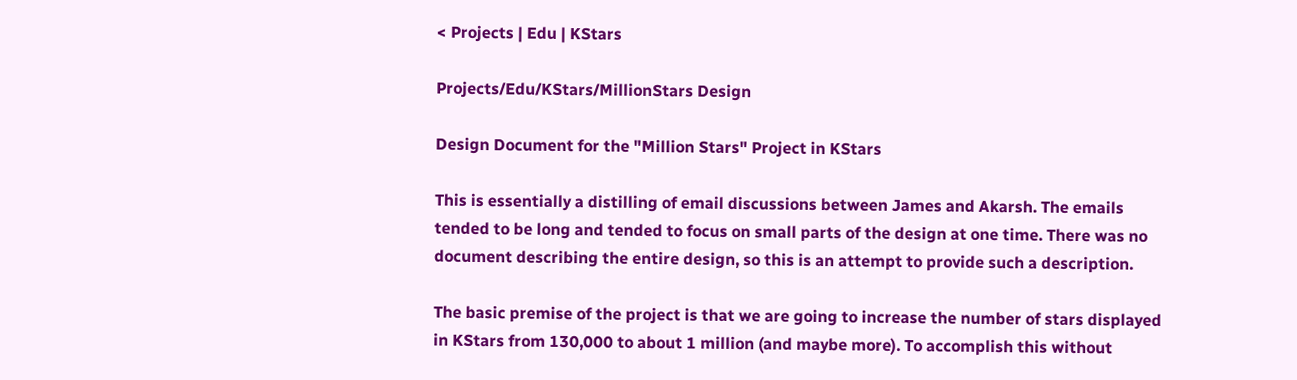< Projects | Edu | KStars

Projects/Edu/KStars/MillionStars Design

Design Document for the "Million Stars" Project in KStars

This is essentially a distilling of email discussions between James and Akarsh. The emails tended to be long and tended to focus on small parts of the design at one time. There was no document describing the entire design, so this is an attempt to provide such a description.

The basic premise of the project is that we are going to increase the number of stars displayed in KStars from 130,000 to about 1 million (and maybe more). To accomplish this without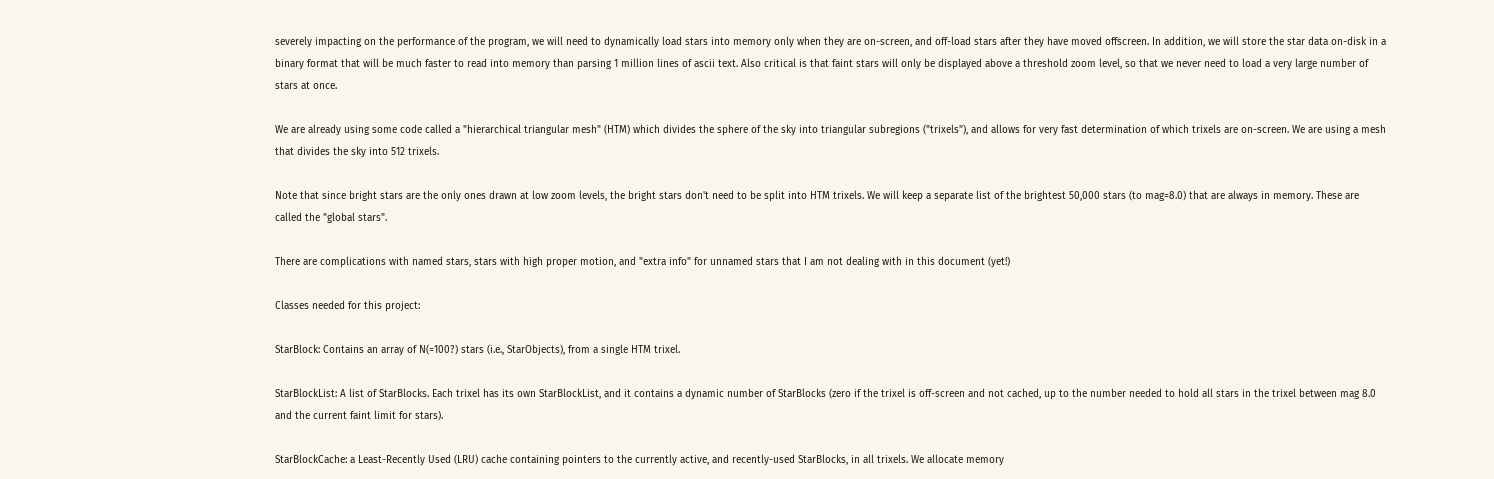severely impacting on the performance of the program, we will need to dynamically load stars into memory only when they are on-screen, and off-load stars after they have moved offscreen. In addition, we will store the star data on-disk in a binary format that will be much faster to read into memory than parsing 1 million lines of ascii text. Also critical is that faint stars will only be displayed above a threshold zoom level, so that we never need to load a very large number of stars at once.

We are already using some code called a "hierarchical triangular mesh" (HTM) which divides the sphere of the sky into triangular subregions ("trixels"), and allows for very fast determination of which trixels are on-screen. We are using a mesh that divides the sky into 512 trixels.

Note that since bright stars are the only ones drawn at low zoom levels, the bright stars don't need to be split into HTM trixels. We will keep a separate list of the brightest 50,000 stars (to mag=8.0) that are always in memory. These are called the "global stars".

There are complications with named stars, stars with high proper motion, and "extra info" for unnamed stars that I am not dealing with in this document (yet!)

Classes needed for this project:

StarBlock: Contains an array of N(=100?) stars (i.e., StarObjects), from a single HTM trixel.

StarBlockList: A list of StarBlocks. Each trixel has its own StarBlockList, and it contains a dynamic number of StarBlocks (zero if the trixel is off-screen and not cached, up to the number needed to hold all stars in the trixel between mag 8.0 and the current faint limit for stars).

StarBlockCache: a Least-Recently Used (LRU) cache containing pointers to the currently active, and recently-used StarBlocks, in all trixels. We allocate memory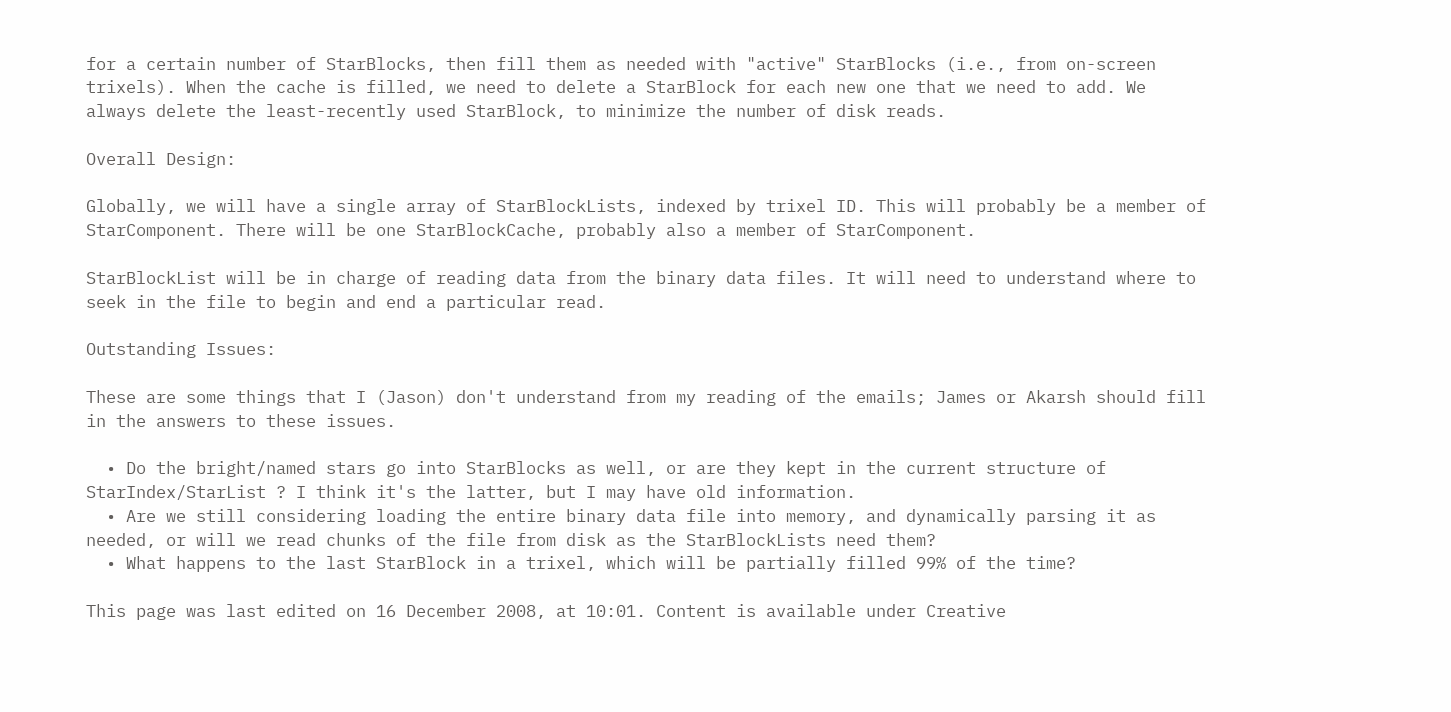for a certain number of StarBlocks, then fill them as needed with "active" StarBlocks (i.e., from on-screen trixels). When the cache is filled, we need to delete a StarBlock for each new one that we need to add. We always delete the least-recently used StarBlock, to minimize the number of disk reads.

Overall Design:

Globally, we will have a single array of StarBlockLists, indexed by trixel ID. This will probably be a member of StarComponent. There will be one StarBlockCache, probably also a member of StarComponent.

StarBlockList will be in charge of reading data from the binary data files. It will need to understand where to seek in the file to begin and end a particular read.

Outstanding Issues:

These are some things that I (Jason) don't understand from my reading of the emails; James or Akarsh should fill in the answers to these issues.

  • Do the bright/named stars go into StarBlocks as well, or are they kept in the current structure of StarIndex/StarList ? I think it's the latter, but I may have old information.
  • Are we still considering loading the entire binary data file into memory, and dynamically parsing it as needed, or will we read chunks of the file from disk as the StarBlockLists need them?
  • What happens to the last StarBlock in a trixel, which will be partially filled 99% of the time?

This page was last edited on 16 December 2008, at 10:01. Content is available under Creative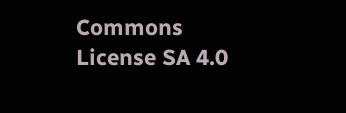Commons License SA 4.0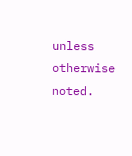unless otherwise noted.